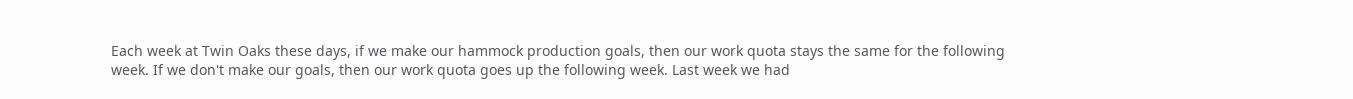Each week at Twin Oaks these days, if we make our hammock production goals, then our work quota stays the same for the following week. If we don't make our goals, then our work quota goes up the following week. Last week we had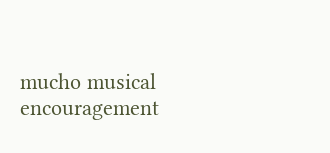mucho musical encouragement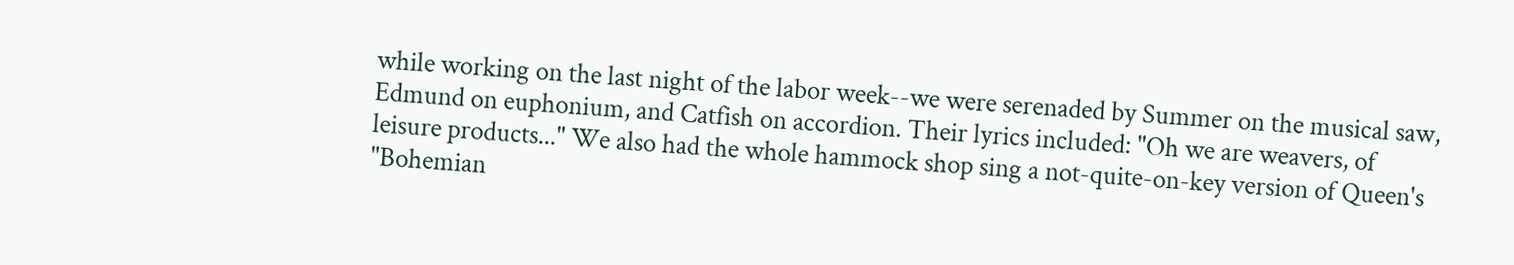while working on the last night of the labor week--we were serenaded by Summer on the musical saw, Edmund on euphonium, and Catfish on accordion. Their lyrics included: "Oh we are weavers, of leisure products..." We also had the whole hammock shop sing a not-quite-on-key version of Queen's "Bohemian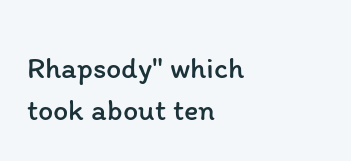Rhapsody" which took about ten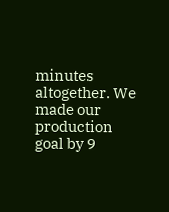minutes altogether. We made our production goal by 9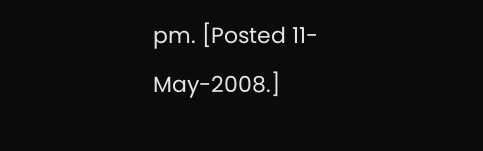pm. [Posted 11-May-2008.]